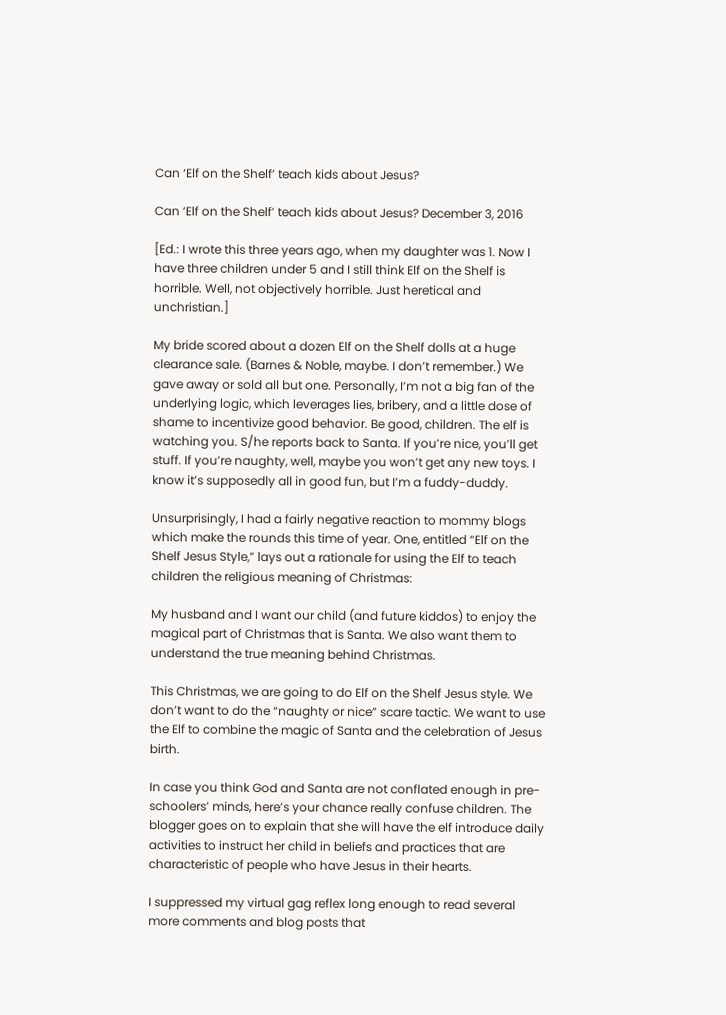Can ‘Elf on the Shelf’ teach kids about Jesus?

Can ‘Elf on the Shelf’ teach kids about Jesus? December 3, 2016

[Ed.: I wrote this three years ago, when my daughter was 1. Now I have three children under 5 and I still think Elf on the Shelf is horrible. Well, not objectively horrible. Just heretical and unchristian.]

My bride scored about a dozen Elf on the Shelf dolls at a huge clearance sale. (Barnes & Noble, maybe. I don’t remember.) We gave away or sold all but one. Personally, I’m not a big fan of the underlying logic, which leverages lies, bribery, and a little dose of shame to incentivize good behavior. Be good, children. The elf is watching you. S/he reports back to Santa. If you’re nice, you’ll get stuff. If you’re naughty, well, maybe you won’t get any new toys. I know it’s supposedly all in good fun, but I’m a fuddy-duddy.

Unsurprisingly, I had a fairly negative reaction to mommy blogs which make the rounds this time of year. One, entitled “Elf on the Shelf Jesus Style,” lays out a rationale for using the Elf to teach children the religious meaning of Christmas:

My husband and I want our child (and future kiddos) to enjoy the magical part of Christmas that is Santa. We also want them to understand the true meaning behind Christmas.

This Christmas, we are going to do Elf on the Shelf Jesus style. We don’t want to do the “naughty or nice” scare tactic. We want to use the Elf to combine the magic of Santa and the celebration of Jesus birth.

In case you think God and Santa are not conflated enough in pre-schoolers’ minds, here’s your chance really confuse children. The blogger goes on to explain that she will have the elf introduce daily activities to instruct her child in beliefs and practices that are characteristic of people who have Jesus in their hearts.

I suppressed my virtual gag reflex long enough to read several more comments and blog posts that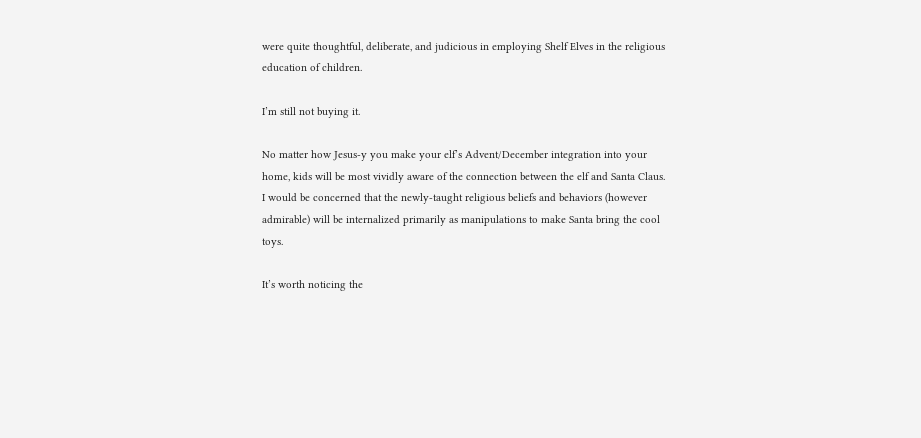were quite thoughtful, deliberate, and judicious in employing Shelf Elves in the religious education of children.

I’m still not buying it.

No matter how Jesus-y you make your elf’s Advent/December integration into your home, kids will be most vividly aware of the connection between the elf and Santa Claus. I would be concerned that the newly-taught religious beliefs and behaviors (however admirable) will be internalized primarily as manipulations to make Santa bring the cool toys.

It’s worth noticing the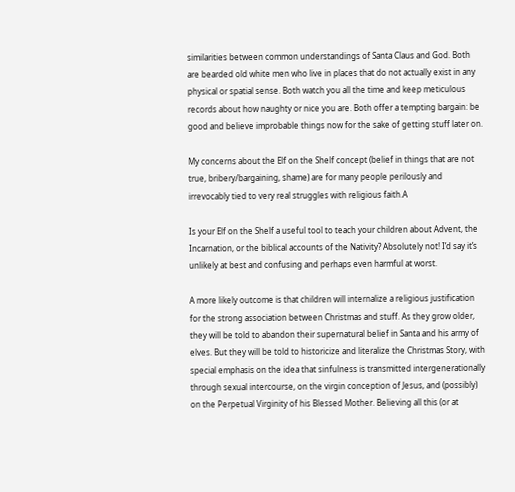similarities between common understandings of Santa Claus and God. Both are bearded old white men who live in places that do not actually exist in any physical or spatial sense. Both watch you all the time and keep meticulous records about how naughty or nice you are. Both offer a tempting bargain: be good and believe improbable things now for the sake of getting stuff later on.

My concerns about the Elf on the Shelf concept (belief in things that are not true, bribery/bargaining, shame) are for many people perilously and irrevocably tied to very real struggles with religious faith.A

Is your Elf on the Shelf a useful tool to teach your children about Advent, the Incarnation, or the biblical accounts of the Nativity? Absolutely not! I’d say it’s unlikely at best and confusing and perhaps even harmful at worst.

A more likely outcome is that children will internalize a religious justification for the strong association between Christmas and stuff. As they grow older, they will be told to abandon their supernatural belief in Santa and his army of elves. But they will be told to historicize and literalize the Christmas Story, with special emphasis on the idea that sinfulness is transmitted intergenerationally through sexual intercourse, on the virgin conception of Jesus, and (possibly) on the Perpetual Virginity of his Blessed Mother. Believing all this (or at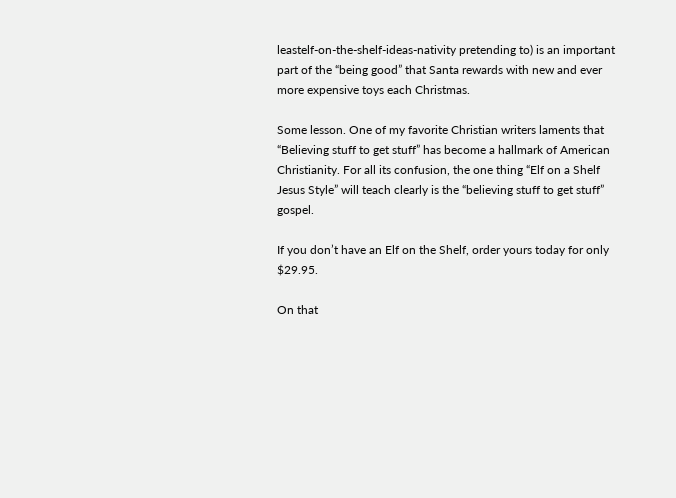leastelf-on-the-shelf-ideas-nativity pretending to) is an important part of the “being good” that Santa rewards with new and ever more expensive toys each Christmas.

Some lesson. One of my favorite Christian writers laments that “Believing stuff to get stuff” has become a hallmark of American Christianity. For all its confusion, the one thing “Elf on a Shelf Jesus Style” will teach clearly is the “believing stuff to get stuff” gospel.

If you don’t have an Elf on the Shelf, order yours today for only $29.95.

On that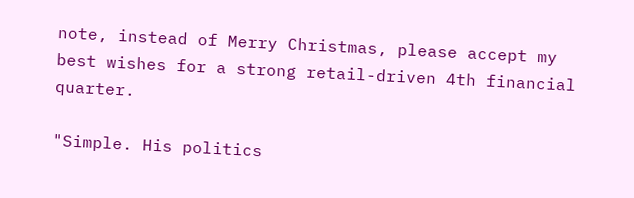note, instead of Merry Christmas, please accept my best wishes for a strong retail-driven 4th financial quarter.

"Simple. His politics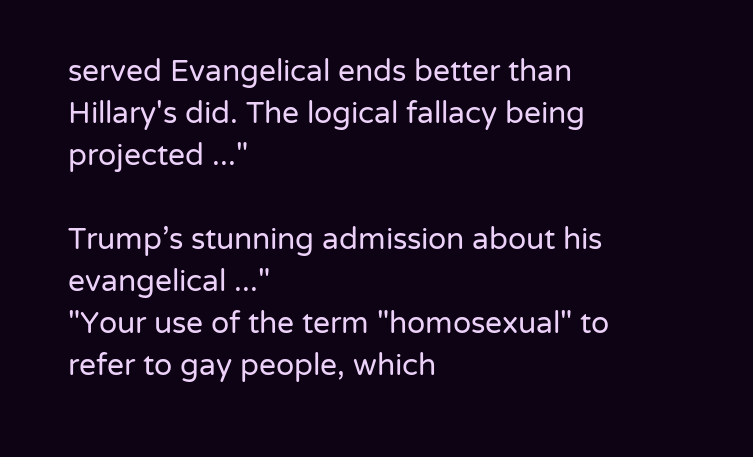served Evangelical ends better than Hillary's did. The logical fallacy being projected ..."

Trump’s stunning admission about his evangelical ..."
"Your use of the term "homosexual" to refer to gay people, which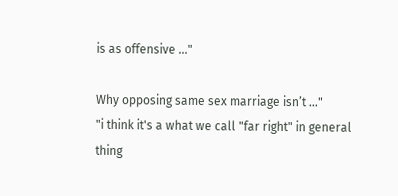is as offensive ..."

Why opposing same sex marriage isn’t ..."
"i think it's a what we call "far right" in general thing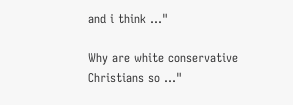and i think ..."

Why are white conservative Christians so ..."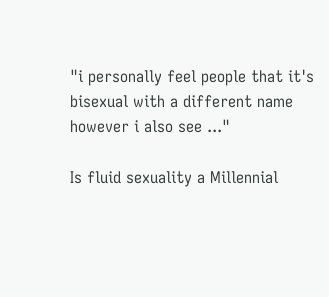"i personally feel people that it's bisexual with a different name however i also see ..."

Is fluid sexuality a Millennial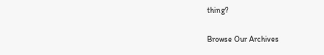thing?

Browse Our Archives